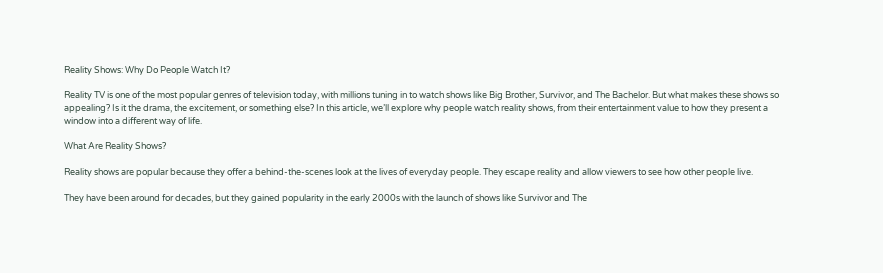Reality Shows: Why Do People Watch It?

Reality TV is one of the most popular genres of television today, with millions tuning in to watch shows like Big Brother, Survivor, and The Bachelor. But what makes these shows so appealing? Is it the drama, the excitement, or something else? In this article, we’ll explore why people watch reality shows, from their entertainment value to how they present a window into a different way of life.

What Are Reality Shows?

Reality shows are popular because they offer a behind-the-scenes look at the lives of everyday people. They escape reality and allow viewers to see how other people live.

They have been around for decades, but they gained popularity in the early 2000s with the launch of shows like Survivor and The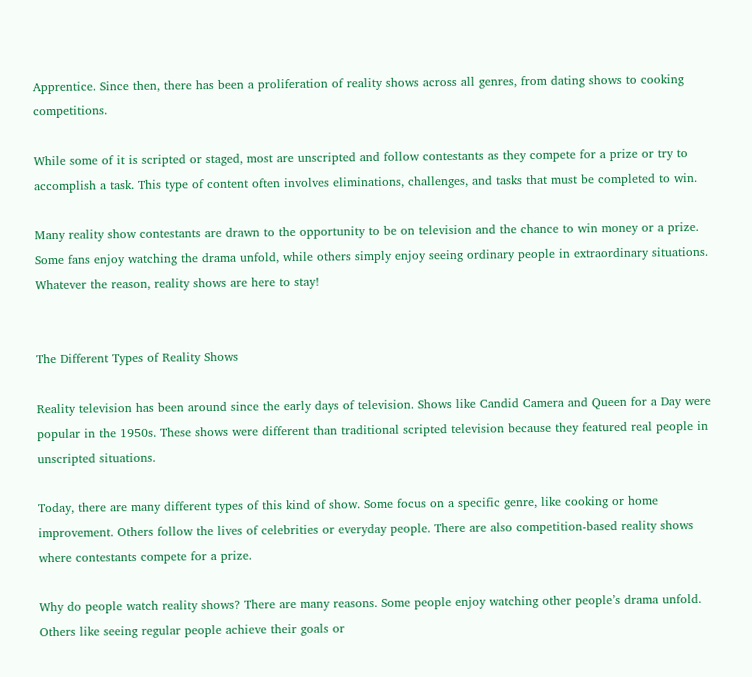Apprentice. Since then, there has been a proliferation of reality shows across all genres, from dating shows to cooking competitions.

While some of it is scripted or staged, most are unscripted and follow contestants as they compete for a prize or try to accomplish a task. This type of content often involves eliminations, challenges, and tasks that must be completed to win.

Many reality show contestants are drawn to the opportunity to be on television and the chance to win money or a prize. Some fans enjoy watching the drama unfold, while others simply enjoy seeing ordinary people in extraordinary situations. Whatever the reason, reality shows are here to stay!


The Different Types of Reality Shows

Reality television has been around since the early days of television. Shows like Candid Camera and Queen for a Day were popular in the 1950s. These shows were different than traditional scripted television because they featured real people in unscripted situations.

Today, there are many different types of this kind of show. Some focus on a specific genre, like cooking or home improvement. Others follow the lives of celebrities or everyday people. There are also competition-based reality shows where contestants compete for a prize.

Why do people watch reality shows? There are many reasons. Some people enjoy watching other people’s drama unfold. Others like seeing regular people achieve their goals or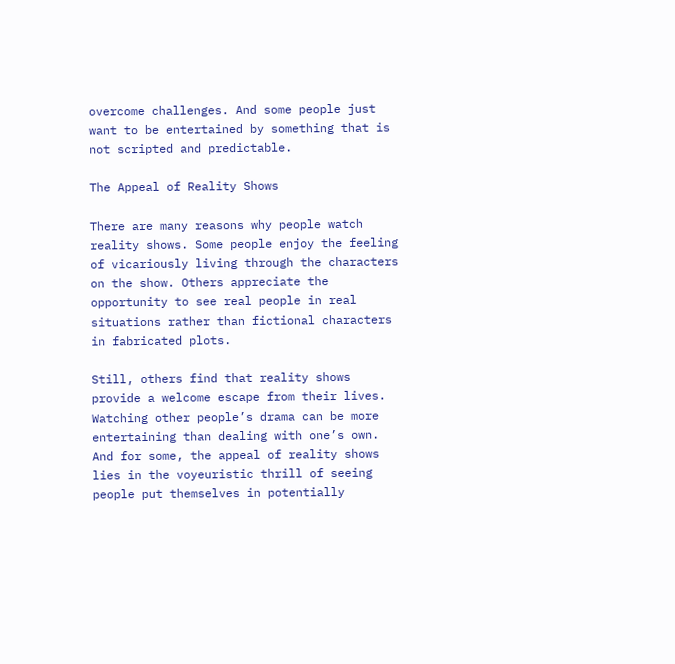overcome challenges. And some people just want to be entertained by something that is not scripted and predictable.

The Appeal of Reality Shows

There are many reasons why people watch reality shows. Some people enjoy the feeling of vicariously living through the characters on the show. Others appreciate the opportunity to see real people in real situations rather than fictional characters in fabricated plots.

Still, others find that reality shows provide a welcome escape from their lives. Watching other people’s drama can be more entertaining than dealing with one’s own. And for some, the appeal of reality shows lies in the voyeuristic thrill of seeing people put themselves in potentially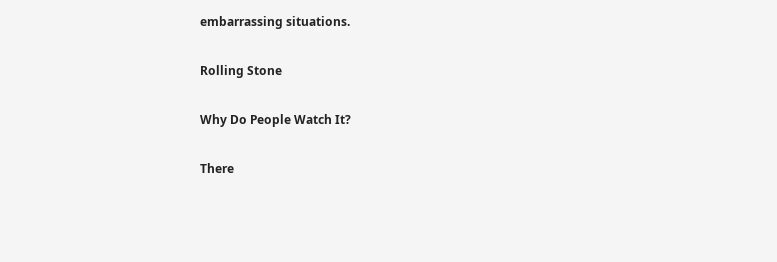embarrassing situations.

Rolling Stone

Why Do People Watch It?

There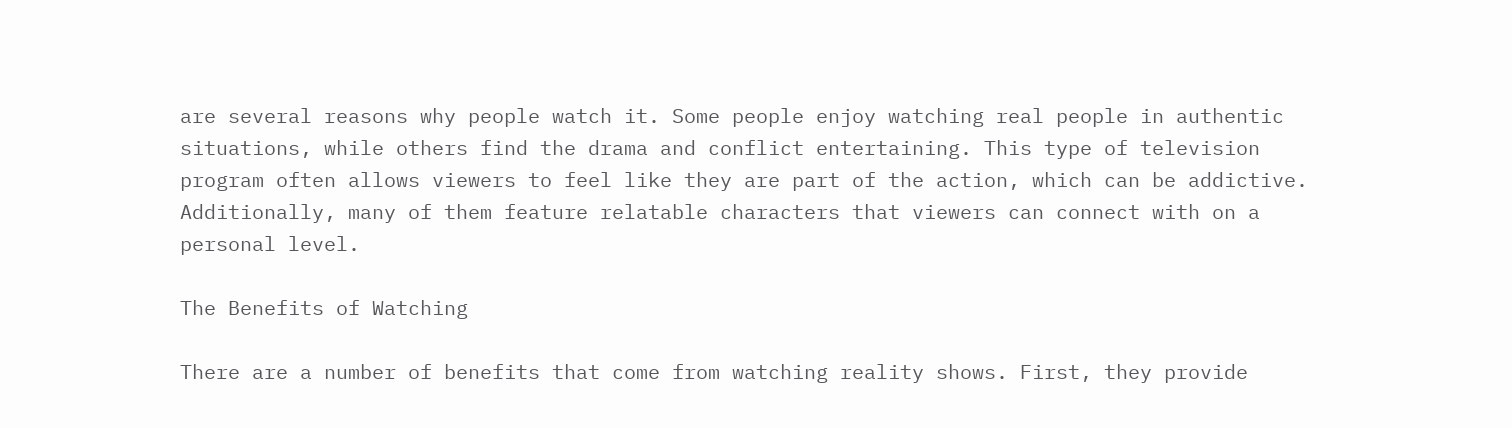are several reasons why people watch it. Some people enjoy watching real people in authentic situations, while others find the drama and conflict entertaining. This type of television program often allows viewers to feel like they are part of the action, which can be addictive. Additionally, many of them feature relatable characters that viewers can connect with on a personal level.

The Benefits of Watching

There are a number of benefits that come from watching reality shows. First, they provide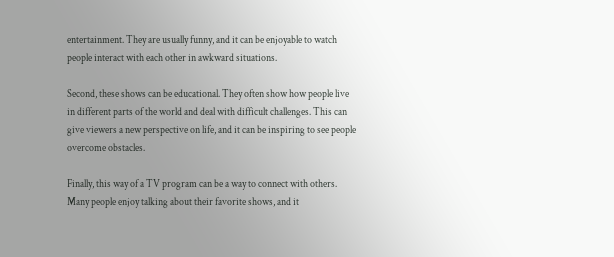entertainment. They are usually funny, and it can be enjoyable to watch people interact with each other in awkward situations.

Second, these shows can be educational. They often show how people live in different parts of the world and deal with difficult challenges. This can give viewers a new perspective on life, and it can be inspiring to see people overcome obstacles.

Finally, this way of a TV program can be a way to connect with others. Many people enjoy talking about their favorite shows, and it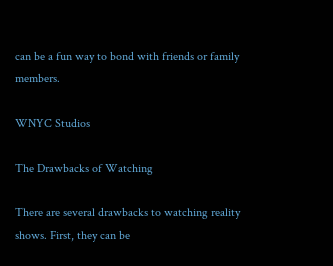can be a fun way to bond with friends or family members.

WNYC Studios

The Drawbacks of Watching

There are several drawbacks to watching reality shows. First, they can be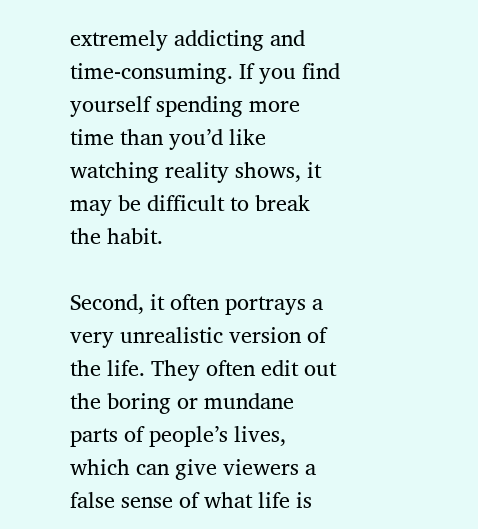extremely addicting and time-consuming. If you find yourself spending more time than you’d like watching reality shows, it may be difficult to break the habit.

Second, it often portrays a very unrealistic version of the life. They often edit out the boring or mundane parts of people’s lives, which can give viewers a false sense of what life is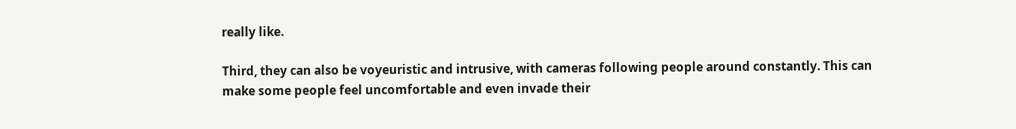really like.

Third, they can also be voyeuristic and intrusive, with cameras following people around constantly. This can make some people feel uncomfortable and even invade their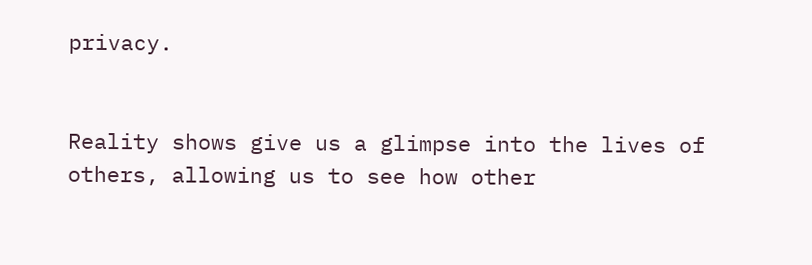privacy.


Reality shows give us a glimpse into the lives of others, allowing us to see how other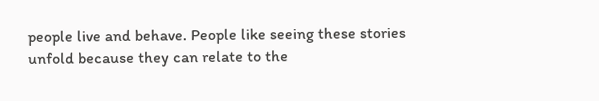people live and behave. People like seeing these stories unfold because they can relate to the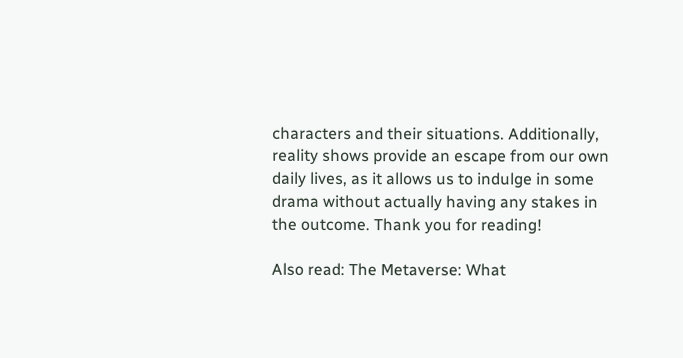characters and their situations. Additionally, reality shows provide an escape from our own daily lives, as it allows us to indulge in some drama without actually having any stakes in the outcome. Thank you for reading!

Also read: The Metaverse: What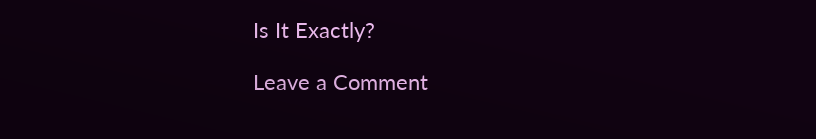Is It Exactly?

Leave a Comment